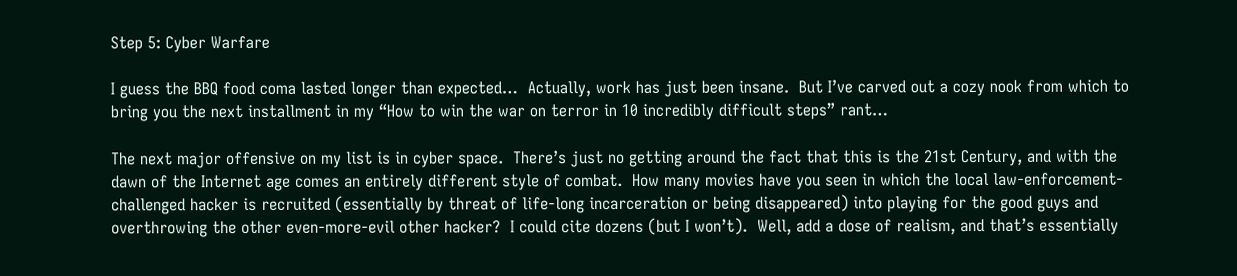Step 5: Cyber Warfare

I guess the BBQ food coma lasted longer than expected…  Actually, work has just been insane.  But I’ve carved out a cozy nook from which to bring you the next installment in my “How to win the war on terror in 10 incredibly difficult steps” rant…

The next major offensive on my list is in cyber space.  There’s just no getting around the fact that this is the 21st Century, and with the dawn of the Internet age comes an entirely different style of combat.  How many movies have you seen in which the local law-enforcement-challenged hacker is recruited (essentially by threat of life-long incarceration or being disappeared) into playing for the good guys and overthrowing the other even-more-evil other hacker?  I could cite dozens (but I won’t).  Well, add a dose of realism, and that’s essentially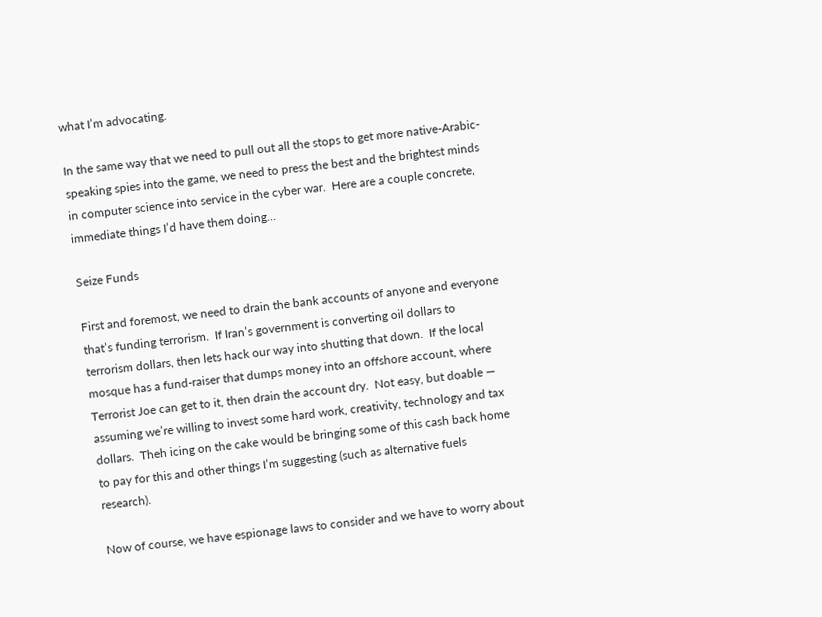what I’m advocating.

In the same way that we need to pull out all the stops to get more native-Arabic-speaking spies into the game, we need to press the best and the brightest minds in computer science into service in the cyber war.  Here are a couple concrete, immediate things I’d have them doing…

Seize Funds

First and foremost, we need to drain the bank accounts of anyone and everyone that’s funding terrorism.  If Iran’s government is converting oil dollars to terrorism dollars, then lets hack our way into shutting that down.  If the local mosque has a fund-raiser that dumps money into an offshore account, where Terrorist Joe can get to it, then drain the account dry.  Not easy, but doable — assuming we’re willing to invest some hard work, creativity, technology and tax dollars.  Theh icing on the cake would be bringing some of this cash back home to pay for this and other things I’m suggesting (such as alternative fuels research).

Now of course, we have espionage laws to consider and we have to worry about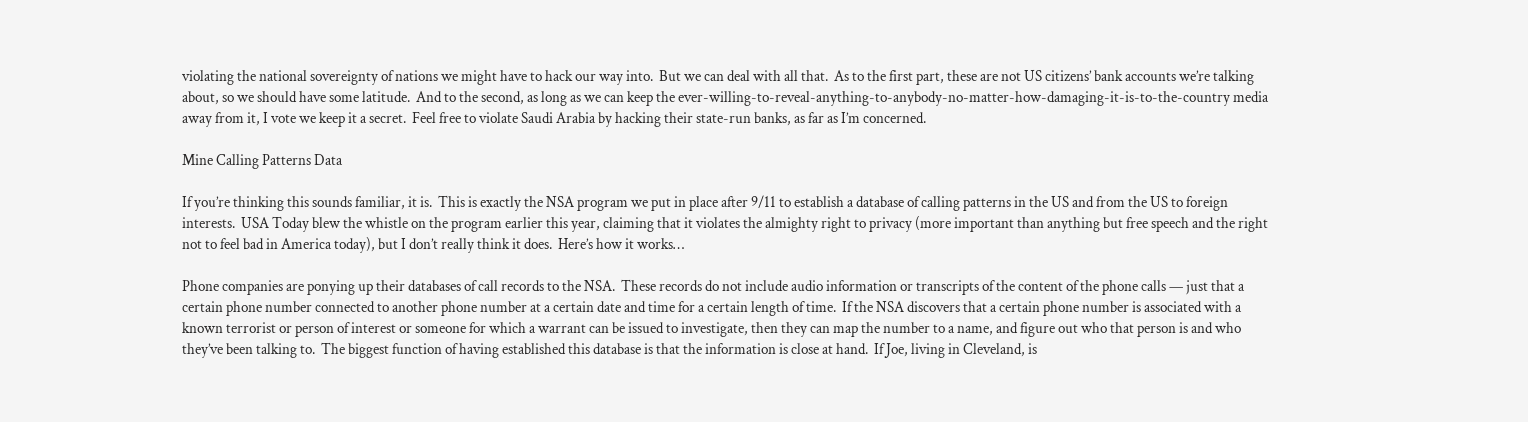violating the national sovereignty of nations we might have to hack our way into.  But we can deal with all that.  As to the first part, these are not US citizens’ bank accounts we’re talking about, so we should have some latitude.  And to the second, as long as we can keep the ever-willing-to-reveal-anything-to-anybody-no-matter-how-damaging-it-is-to-the-country media away from it, I vote we keep it a secret.  Feel free to violate Saudi Arabia by hacking their state-run banks, as far as I’m concerned.

Mine Calling Patterns Data

If you’re thinking this sounds familiar, it is.  This is exactly the NSA program we put in place after 9/11 to establish a database of calling patterns in the US and from the US to foreign interests.  USA Today blew the whistle on the program earlier this year, claiming that it violates the almighty right to privacy (more important than anything but free speech and the right not to feel bad in America today), but I don’t really think it does.  Here’s how it works…

Phone companies are ponying up their databases of call records to the NSA.  These records do not include audio information or transcripts of the content of the phone calls — just that a certain phone number connected to another phone number at a certain date and time for a certain length of time.  If the NSA discovers that a certain phone number is associated with a known terrorist or person of interest or someone for which a warrant can be issued to investigate, then they can map the number to a name, and figure out who that person is and who they’ve been talking to.  The biggest function of having established this database is that the information is close at hand.  If Joe, living in Cleveland, is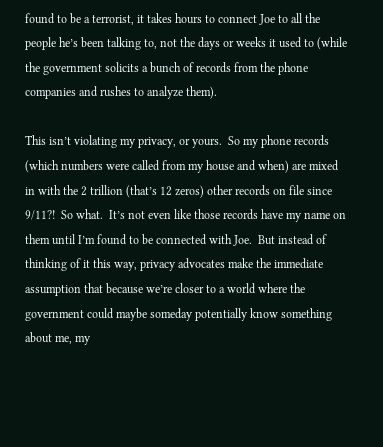found to be a terrorist, it takes hours to connect Joe to all the people he’s been talking to, not the days or weeks it used to (while the government solicits a bunch of records from the phone companies and rushes to analyze them).

This isn’t violating my privacy, or yours.  So my phone records (which numbers were called from my house and when) are mixed in with the 2 trillion (that’s 12 zeros) other records on file since 9/11?!  So what.  It’s not even like those records have my name on them until I’m found to be connected with Joe.  But instead of thinking of it this way, privacy advocates make the immediate assumption that because we’re closer to a world where the government could maybe someday potentially know something about me, my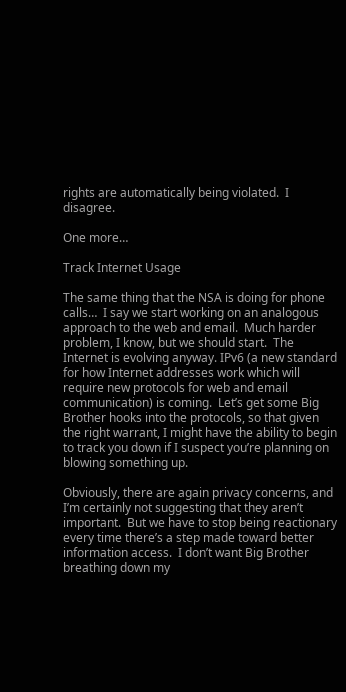rights are automatically being violated.  I disagree.

One more…

Track Internet Usage

The same thing that the NSA is doing for phone calls…  I say we start working on an analogous approach to the web and email.  Much harder problem, I know, but we should start.  The Internet is evolving anyway. IPv6 (a new standard for how Internet addresses work which will require new protocols for web and email communication) is coming.  Let’s get some Big Brother hooks into the protocols, so that given the right warrant, I might have the ability to begin to track you down if I suspect you’re planning on blowing something up.

Obviously, there are again privacy concerns, and I’m certainly not suggesting that they aren’t important.  But we have to stop being reactionary every time there’s a step made toward better information access.  I don’t want Big Brother breathing down my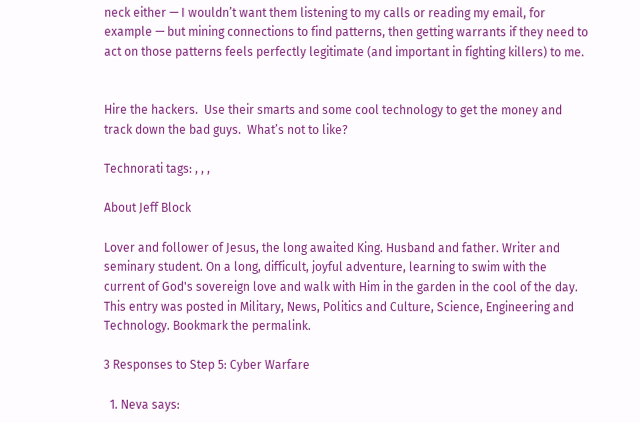neck either — I wouldn’t want them listening to my calls or reading my email, for example — but mining connections to find patterns, then getting warrants if they need to act on those patterns feels perfectly legitimate (and important in fighting killers) to me.


Hire the hackers.  Use their smarts and some cool technology to get the money and track down the bad guys.  What’s not to like?

Technorati tags: , , ,

About Jeff Block

Lover and follower of Jesus, the long awaited King. Husband and father. Writer and seminary student. On a long, difficult, joyful adventure, learning to swim with the current of God's sovereign love and walk with Him in the garden in the cool of the day.
This entry was posted in Military, News, Politics and Culture, Science, Engineering and Technology. Bookmark the permalink.

3 Responses to Step 5: Cyber Warfare

  1. Neva says: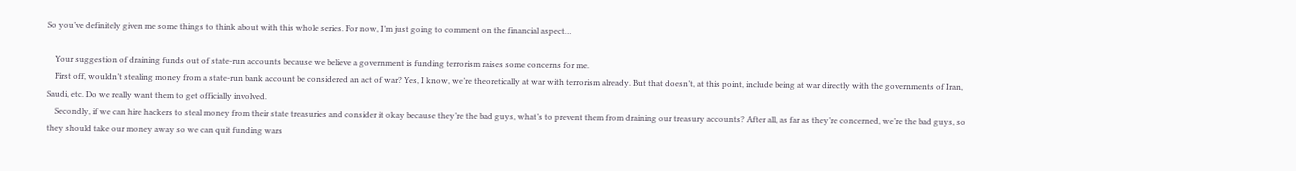So you’ve definitely given me some things to think about with this whole series. For now, I’m just going to comment on the financial aspect…

    Your suggestion of draining funds out of state-run accounts because we believe a government is funding terrorism raises some concerns for me.
    First off, wouldn’t stealing money from a state-run bank account be considered an act of war? Yes, I know, we’re theoretically at war with terrorism already. But that doesn’t, at this point, include being at war directly with the governments of Iran, Saudi, etc. Do we really want them to get officially involved.
    Secondly, if we can hire hackers to steal money from their state treasuries and consider it okay because they’re the bad guys, what’s to prevent them from draining our treasury accounts? After all, as far as they’re concerned, we’re the bad guys, so they should take our money away so we can quit funding wars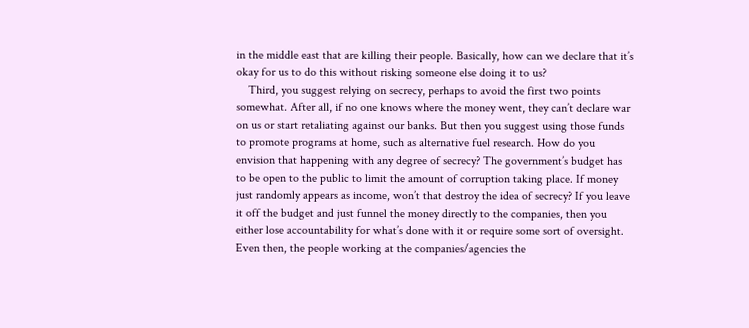in the middle east that are killing their people. Basically, how can we declare that it’s okay for us to do this without risking someone else doing it to us?
    Third, you suggest relying on secrecy, perhaps to avoid the first two points somewhat. After all, if no one knows where the money went, they can’t declare war on us or start retaliating against our banks. But then you suggest using those funds to promote programs at home, such as alternative fuel research. How do you envision that happening with any degree of secrecy? The government’s budget has to be open to the public to limit the amount of corruption taking place. If money just randomly appears as income, won’t that destroy the idea of secrecy? If you leave it off the budget and just funnel the money directly to the companies, then you either lose accountability for what’s done with it or require some sort of oversight. Even then, the people working at the companies/agencies the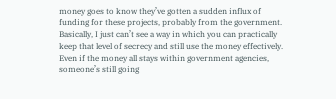money goes to know they’ve gotten a sudden influx of funding for these projects, probably from the government. Basically, I just can’t see a way in which you can practically keep that level of secrecy and still use the money effectively. Even if the money all stays within government agencies, someone’s still going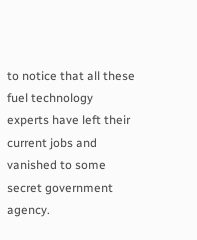to notice that all these fuel technology experts have left their current jobs and vanished to some secret government agency.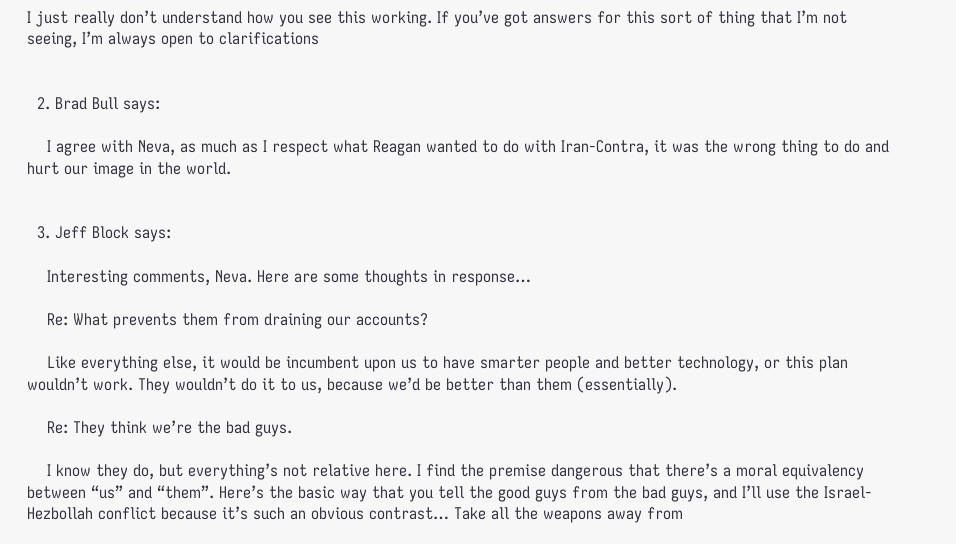I just really don’t understand how you see this working. If you’ve got answers for this sort of thing that I’m not seeing, I’m always open to clarifications


  2. Brad Bull says:

    I agree with Neva, as much as I respect what Reagan wanted to do with Iran-Contra, it was the wrong thing to do and hurt our image in the world.


  3. Jeff Block says:

    Interesting comments, Neva. Here are some thoughts in response…

    Re: What prevents them from draining our accounts?

    Like everything else, it would be incumbent upon us to have smarter people and better technology, or this plan wouldn’t work. They wouldn’t do it to us, because we’d be better than them (essentially).

    Re: They think we’re the bad guys.

    I know they do, but everything’s not relative here. I find the premise dangerous that there’s a moral equivalency between “us” and “them”. Here’s the basic way that you tell the good guys from the bad guys, and I’ll use the Israel-Hezbollah conflict because it’s such an obvious contrast… Take all the weapons away from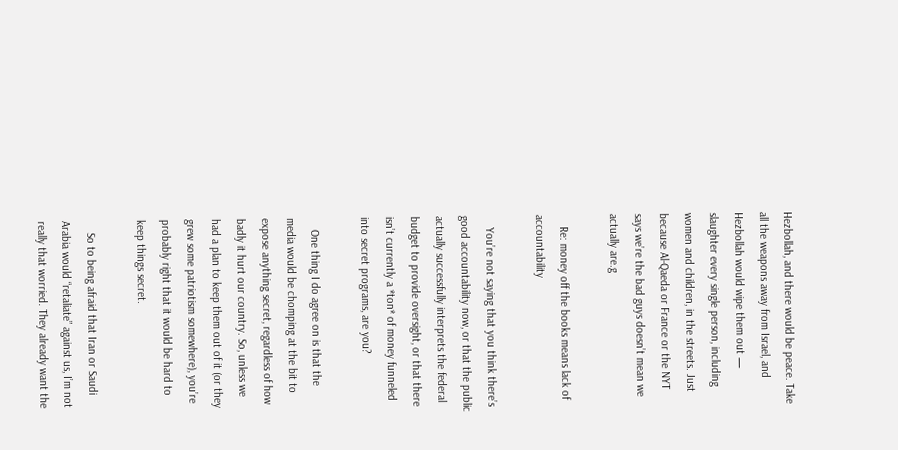Hezbollah, and there would be peace. Take all the weapons away from Israel, and Hezbollah would wipe them out — slaughter every single person, including women and children, in the streets. Just because Al-Qaeda or France or the NYT says we’re the bad guys doesn’t mean we actually are.g

    Re: money off the books means lack of accountability

    You’re not saying that you think there’s good accountability now, or that the public actually successfully interprets the federal budget to provide oversight, or that there isn’t currently a *ton* of money funneled into secret programs, are you?

    One thing I do agree on is that the media would be chomping at the bit to expose anything secret, regardless of how badly it hurt our country. So, unless we had a plan to keep them out of it (or they grew some patriotism somewhere), you’re probably right that it would be hard to keep things secret.

    So to being afraid that Iran or Saudi Arabia would “retaliate” against us, I’m not really that worried. They already want the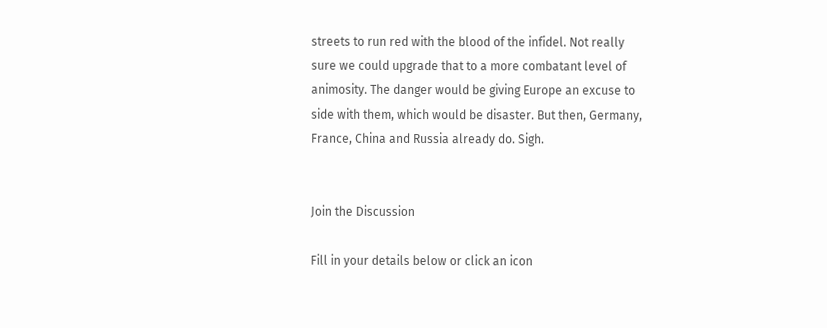streets to run red with the blood of the infidel. Not really sure we could upgrade that to a more combatant level of animosity. The danger would be giving Europe an excuse to side with them, which would be disaster. But then, Germany, France, China and Russia already do. Sigh.


Join the Discussion

Fill in your details below or click an icon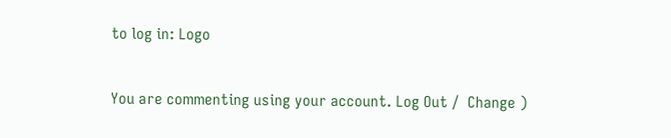to log in: Logo

You are commenting using your account. Log Out /  Change )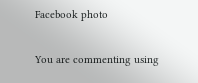Facebook photo

You are commenting using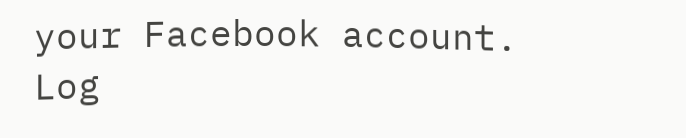your Facebook account. Log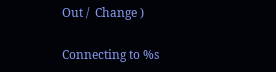Out /  Change )

Connecting to %s